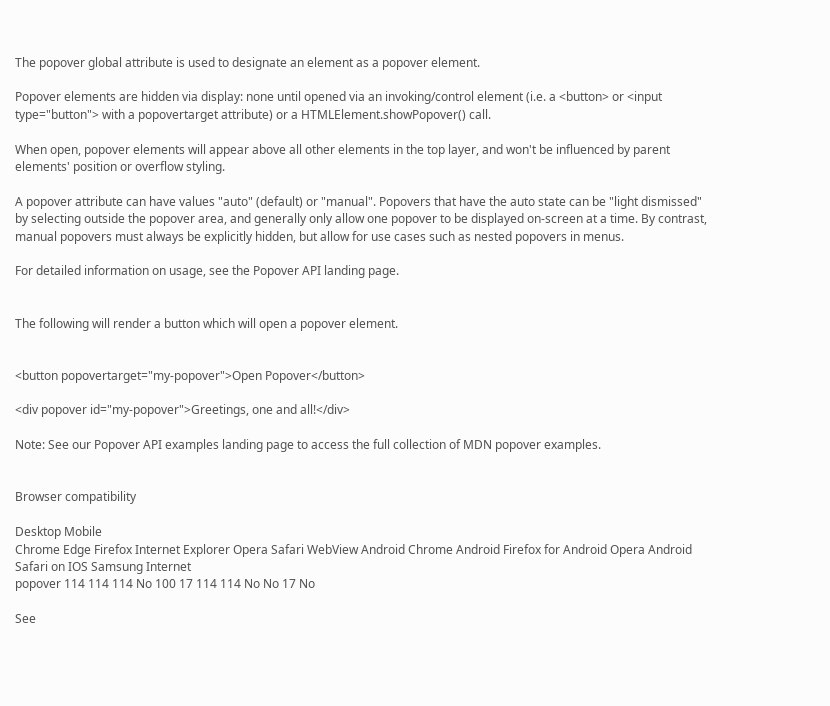The popover global attribute is used to designate an element as a popover element.

Popover elements are hidden via display: none until opened via an invoking/control element (i.e. a <button> or <input type="button"> with a popovertarget attribute) or a HTMLElement.showPopover() call.

When open, popover elements will appear above all other elements in the top layer, and won't be influenced by parent elements' position or overflow styling.

A popover attribute can have values "auto" (default) or "manual". Popovers that have the auto state can be "light dismissed" by selecting outside the popover area, and generally only allow one popover to be displayed on-screen at a time. By contrast, manual popovers must always be explicitly hidden, but allow for use cases such as nested popovers in menus.

For detailed information on usage, see the Popover API landing page.


The following will render a button which will open a popover element.


<button popovertarget="my-popover">Open Popover</button>

<div popover id="my-popover">Greetings, one and all!</div>

Note: See our Popover API examples landing page to access the full collection of MDN popover examples.


Browser compatibility

Desktop Mobile
Chrome Edge Firefox Internet Explorer Opera Safari WebView Android Chrome Android Firefox for Android Opera Android Safari on IOS Samsung Internet
popover 114 114 114 No 100 17 114 114 No No 17 No

See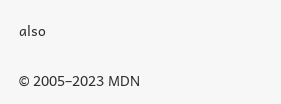also

© 2005–2023 MDN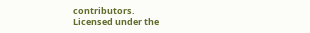contributors.
Licensed under the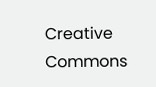Creative Commons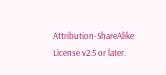Attribution-ShareAlike License v2.5 or later.